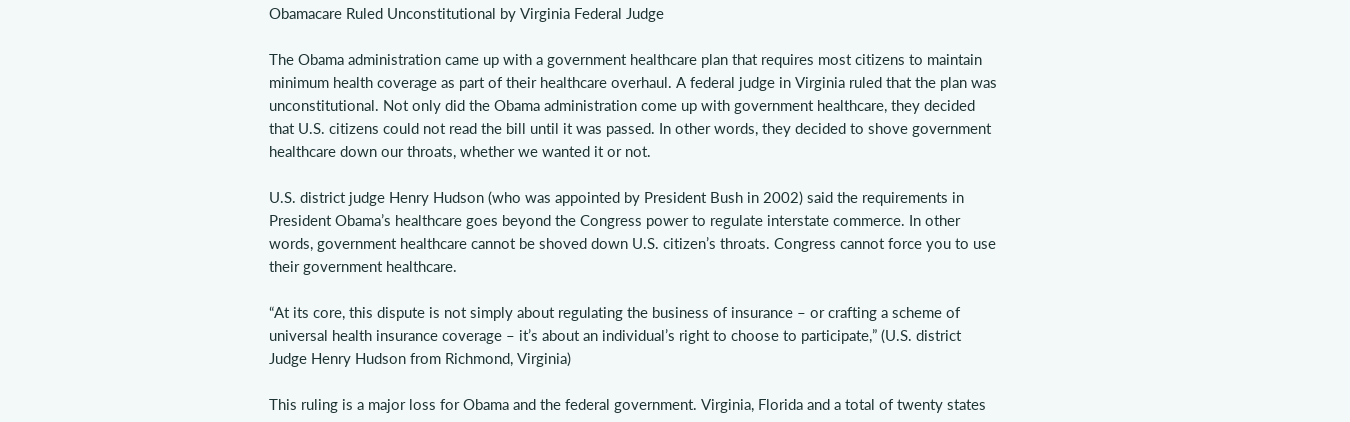Obamacare Ruled Unconstitutional by Virginia Federal Judge

The Obama administration came up with a government healthcare plan that requires most citizens to maintain minimum health coverage as part of their healthcare overhaul. A federal judge in Virginia ruled that the plan was unconstitutional. Not only did the Obama administration come up with government healthcare, they decided that U.S. citizens could not read the bill until it was passed. In other words, they decided to shove government healthcare down our throats, whether we wanted it or not.

U.S. district judge Henry Hudson (who was appointed by President Bush in 2002) said the requirements in President Obama’s healthcare goes beyond the Congress power to regulate interstate commerce. In other words, government healthcare cannot be shoved down U.S. citizen’s throats. Congress cannot force you to use their government healthcare.

“At its core, this dispute is not simply about regulating the business of insurance – or crafting a scheme of universal health insurance coverage – it’s about an individual’s right to choose to participate,” (U.S. district Judge Henry Hudson from Richmond, Virginia)

This ruling is a major loss for Obama and the federal government. Virginia, Florida and a total of twenty states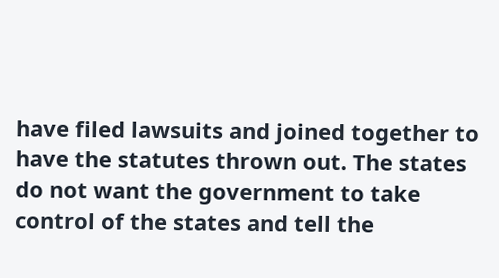have filed lawsuits and joined together to have the statutes thrown out. The states do not want the government to take control of the states and tell the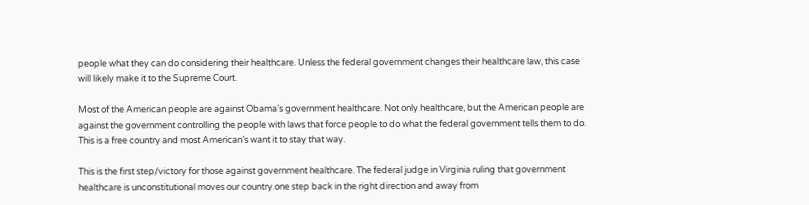people what they can do considering their healthcare. Unless the federal government changes their healthcare law, this case will likely make it to the Supreme Court.

Most of the American people are against Obama’s government healthcare. Not only healthcare, but the American people are against the government controlling the people with laws that force people to do what the federal government tells them to do. This is a free country and most American’s want it to stay that way.

This is the first step/victory for those against government healthcare. The federal judge in Virginia ruling that government healthcare is unconstitutional moves our country one step back in the right direction and away from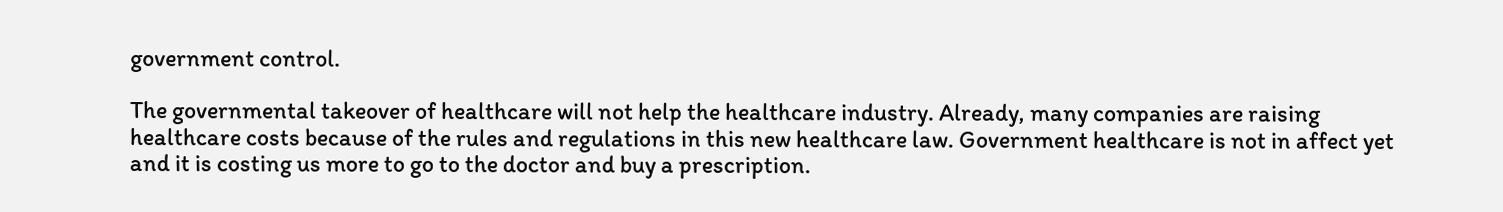government control.

The governmental takeover of healthcare will not help the healthcare industry. Already, many companies are raising healthcare costs because of the rules and regulations in this new healthcare law. Government healthcare is not in affect yet and it is costing us more to go to the doctor and buy a prescription.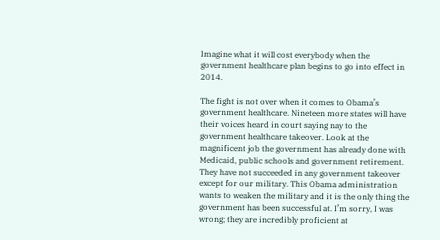Imagine what it will cost everybody when the government healthcare plan begins to go into effect in 2014.

The fight is not over when it comes to Obama’s government healthcare. Nineteen more states will have their voices heard in court saying nay to the government healthcare takeover. Look at the magnificent job the government has already done with Medicaid, public schools and government retirement. They have not succeeded in any government takeover except for our military. This Obama administration wants to weaken the military and it is the only thing the government has been successful at. I’m sorry, I was wrong; they are incredibly proficient at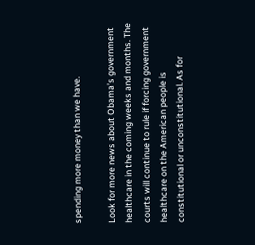spending more money than we have.

Look for more news about Obama’s government healthcare in the coming weeks and months. The courts will continue to rule if forcing government healthcare on the American people is constitutional or unconstitutional. As for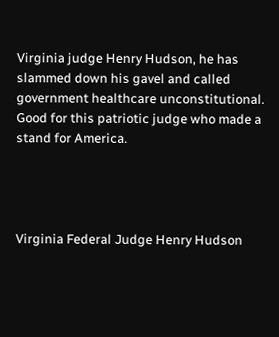Virginia judge Henry Hudson, he has slammed down his gavel and called government healthcare unconstitutional. Good for this patriotic judge who made a stand for America.




Virginia Federal Judge Henry Hudson